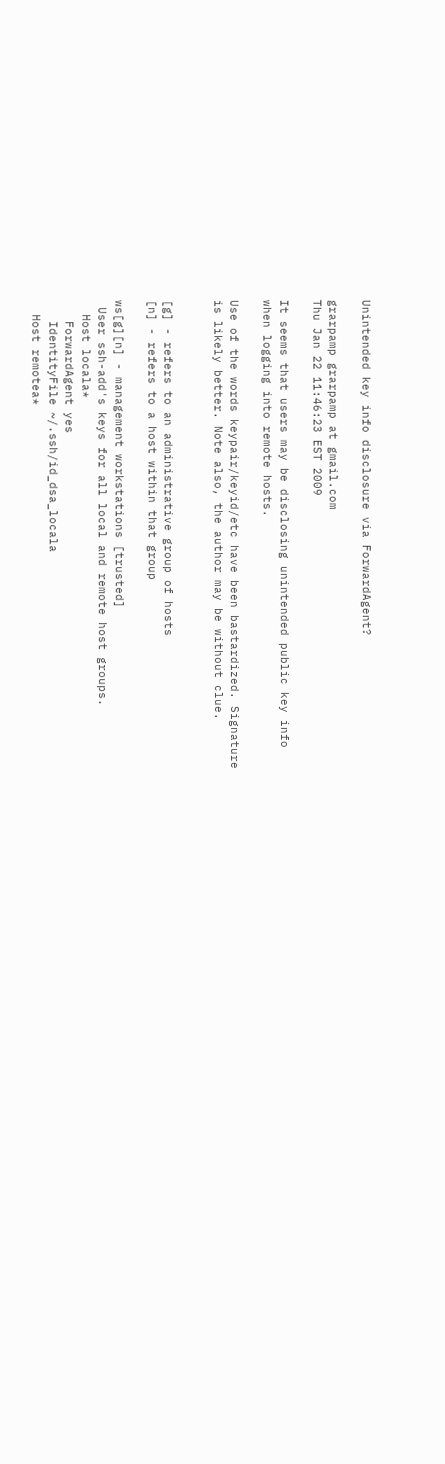Unintended key info disclosure via ForwardAgent?

grarpamp grarpamp at gmail.com
Thu Jan 22 11:46:23 EST 2009

It seems that users may be disclosing unintended public key info
when logging into remote hosts.

Use of the words keypair/keyid/etc have been bastardized. Signature
is likely better. Note also, the author may be without clue.


[g] - refers to an administrative group of hosts
[n] - refers to a host within that group

ws[g][n] - management workstations [trusted]
 User ssh-add's keys for all local and remote host groups.
  Host locala*
   ForwardAgent yes
   IdentityFile ~/.ssh/id_dsa_locala
  Host remotea*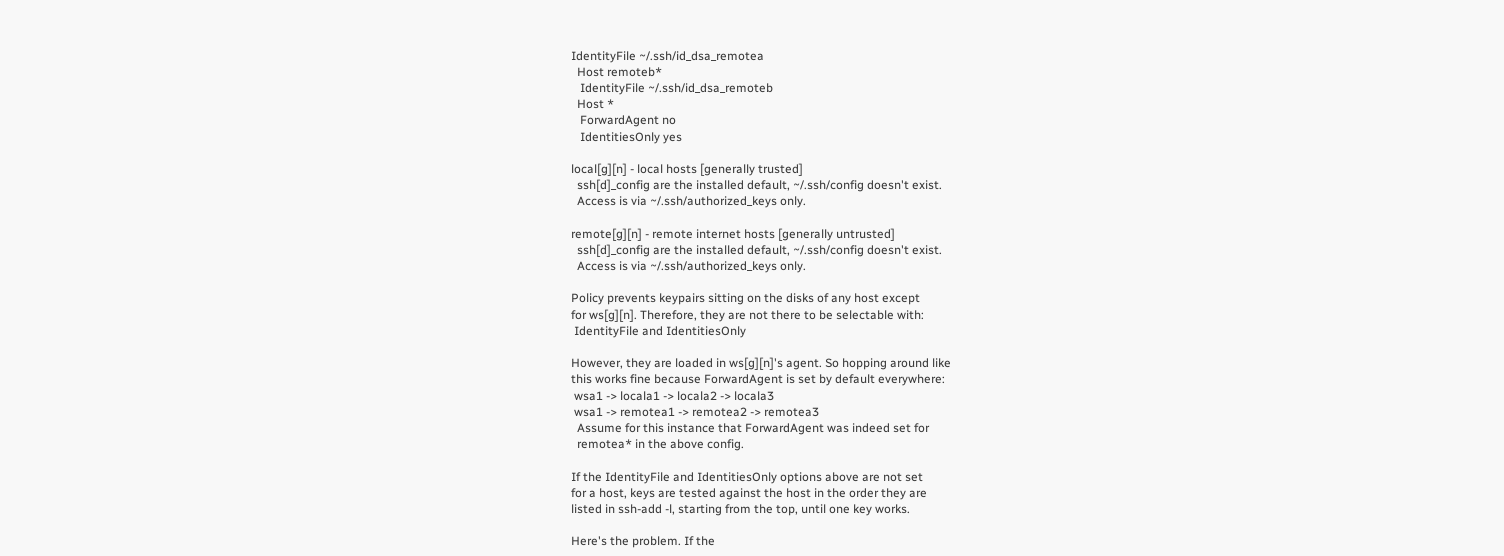IdentityFile ~/.ssh/id_dsa_remotea
  Host remoteb*
   IdentityFile ~/.ssh/id_dsa_remoteb
  Host *
   ForwardAgent no
   IdentitiesOnly yes

local[g][n] - local hosts [generally trusted]
  ssh[d]_config are the installed default, ~/.ssh/config doesn't exist.
  Access is via ~/.ssh/authorized_keys only.

remote[g][n] - remote internet hosts [generally untrusted]
  ssh[d]_config are the installed default, ~/.ssh/config doesn't exist.
  Access is via ~/.ssh/authorized_keys only.

Policy prevents keypairs sitting on the disks of any host except
for ws[g][n]. Therefore, they are not there to be selectable with:
 IdentityFile and IdentitiesOnly

However, they are loaded in ws[g][n]'s agent. So hopping around like
this works fine because ForwardAgent is set by default everywhere:
 wsa1 -> locala1 -> locala2 -> locala3
 wsa1 -> remotea1 -> remotea2 -> remotea3
  Assume for this instance that ForwardAgent was indeed set for
  remotea* in the above config.

If the IdentityFile and IdentitiesOnly options above are not set
for a host, keys are tested against the host in the order they are
listed in ssh-add -l, starting from the top, until one key works.

Here's the problem. If the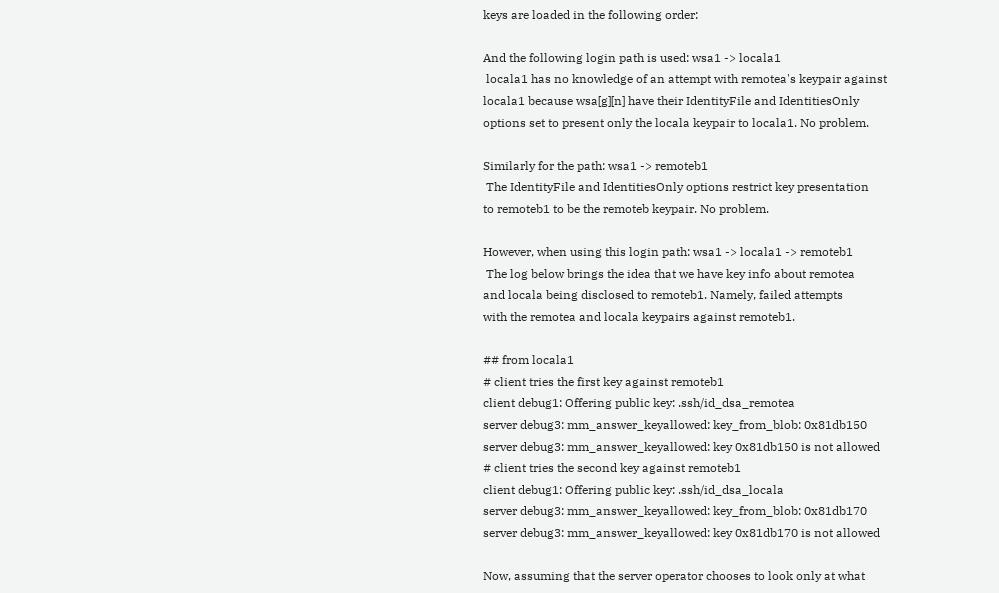keys are loaded in the following order:

And the following login path is used: wsa1 -> locala1
 locala1 has no knowledge of an attempt with remotea's keypair against
locala1 because wsa[g][n] have their IdentityFile and IdentitiesOnly
options set to present only the locala keypair to locala1. No problem.

Similarly for the path: wsa1 -> remoteb1
 The IdentityFile and IdentitiesOnly options restrict key presentation
to remoteb1 to be the remoteb keypair. No problem.

However, when using this login path: wsa1 -> locala1 -> remoteb1
 The log below brings the idea that we have key info about remotea
and locala being disclosed to remoteb1. Namely, failed attempts
with the remotea and locala keypairs against remoteb1.

## from locala1
# client tries the first key against remoteb1
client debug1: Offering public key: .ssh/id_dsa_remotea
server debug3: mm_answer_keyallowed: key_from_blob: 0x81db150
server debug3: mm_answer_keyallowed: key 0x81db150 is not allowed
# client tries the second key against remoteb1
client debug1: Offering public key: .ssh/id_dsa_locala
server debug3: mm_answer_keyallowed: key_from_blob: 0x81db170
server debug3: mm_answer_keyallowed: key 0x81db170 is not allowed

Now, assuming that the server operator chooses to look only at what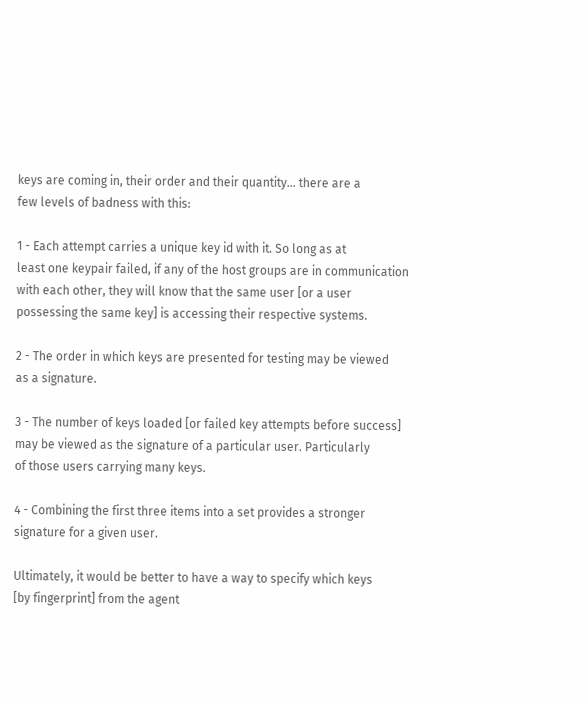keys are coming in, their order and their quantity... there are a
few levels of badness with this:

1 - Each attempt carries a unique key id with it. So long as at
least one keypair failed, if any of the host groups are in communication
with each other, they will know that the same user [or a user
possessing the same key] is accessing their respective systems.

2 - The order in which keys are presented for testing may be viewed
as a signature.

3 - The number of keys loaded [or failed key attempts before success]
may be viewed as the signature of a particular user. Particularly
of those users carrying many keys.

4 - Combining the first three items into a set provides a stronger
signature for a given user.

Ultimately, it would be better to have a way to specify which keys
[by fingerprint] from the agent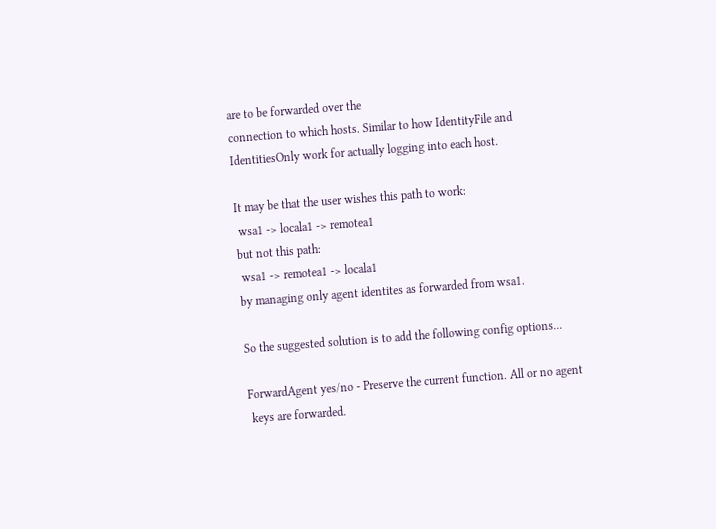are to be forwarded over the
connection to which hosts. Similar to how IdentityFile and
IdentitiesOnly work for actually logging into each host.

It may be that the user wishes this path to work:
 wsa1 -> locala1 -> remotea1
but not this path:
 wsa1 -> remotea1 -> locala1
by managing only agent identites as forwarded from wsa1.

So the suggested solution is to add the following config options...

ForwardAgent yes/no - Preserve the current function. All or no agent
 keys are forwarded.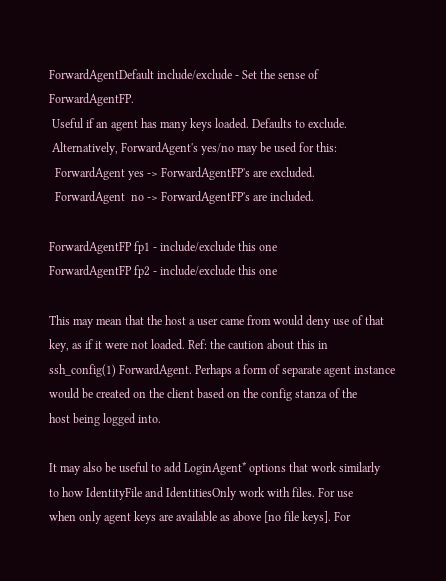ForwardAgentDefault include/exclude - Set the sense of ForwardAgentFP.
 Useful if an agent has many keys loaded. Defaults to exclude.
 Alternatively, ForwardAgent's yes/no may be used for this:
  ForwardAgent yes -> ForwardAgentFP's are excluded.
  ForwardAgent  no -> ForwardAgentFP's are included.

ForwardAgentFP fp1 - include/exclude this one
ForwardAgentFP fp2 - include/exclude this one

This may mean that the host a user came from would deny use of that
key, as if it were not loaded. Ref: the caution about this in
ssh_config(1) ForwardAgent. Perhaps a form of separate agent instance
would be created on the client based on the config stanza of the
host being logged into.

It may also be useful to add LoginAgent* options that work similarly
to how IdentityFile and IdentitiesOnly work with files. For use
when only agent keys are available as above [no file keys]. For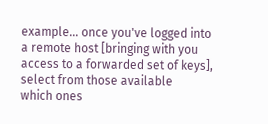example... once you've logged into a remote host [bringing with you
access to a forwarded set of keys], select from those available
which ones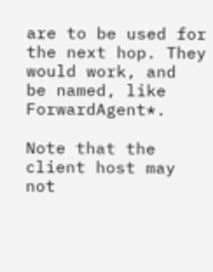are to be used for the next hop. They would work, and
be named, like ForwardAgent*.

Note that the client host may not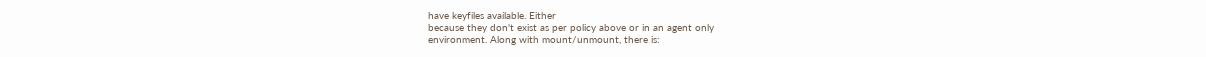have keyfiles available. Either
because they don't exist as per policy above or in an agent only
environment. Along with mount/unmount, there is: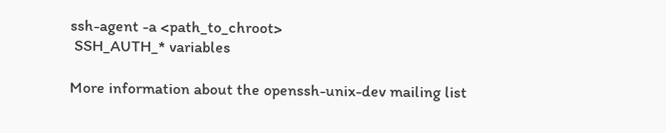ssh-agent -a <path_to_chroot>
 SSH_AUTH_* variables

More information about the openssh-unix-dev mailing list